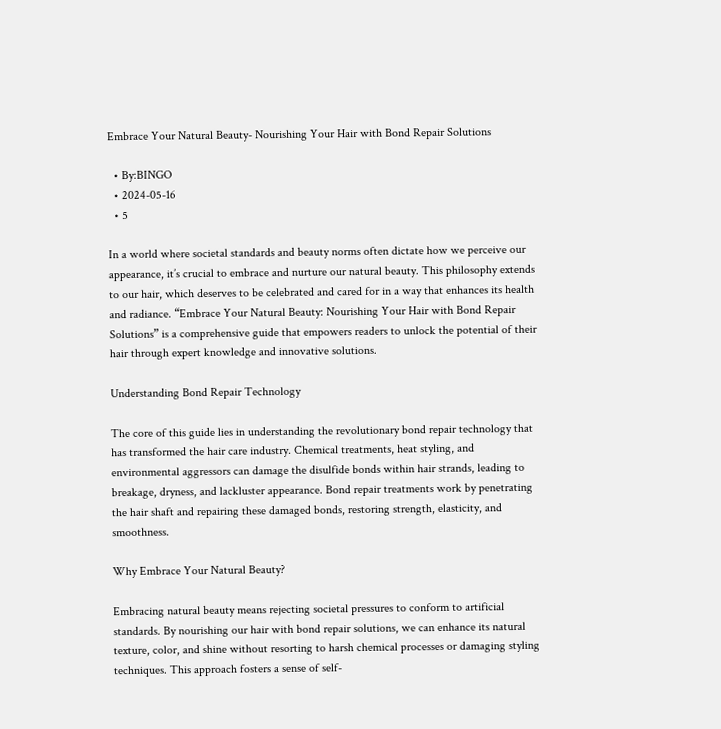Embrace Your Natural Beauty- Nourishing Your Hair with Bond Repair Solutions

  • By:BINGO
  • 2024-05-16
  • 5

In a world where societal standards and beauty norms often dictate how we perceive our appearance, it’s crucial to embrace and nurture our natural beauty. This philosophy extends to our hair, which deserves to be celebrated and cared for in a way that enhances its health and radiance. “Embrace Your Natural Beauty: Nourishing Your Hair with Bond Repair Solutions” is a comprehensive guide that empowers readers to unlock the potential of their hair through expert knowledge and innovative solutions.

Understanding Bond Repair Technology

The core of this guide lies in understanding the revolutionary bond repair technology that has transformed the hair care industry. Chemical treatments, heat styling, and environmental aggressors can damage the disulfide bonds within hair strands, leading to breakage, dryness, and lackluster appearance. Bond repair treatments work by penetrating the hair shaft and repairing these damaged bonds, restoring strength, elasticity, and smoothness.

Why Embrace Your Natural Beauty?

Embracing natural beauty means rejecting societal pressures to conform to artificial standards. By nourishing our hair with bond repair solutions, we can enhance its natural texture, color, and shine without resorting to harsh chemical processes or damaging styling techniques. This approach fosters a sense of self-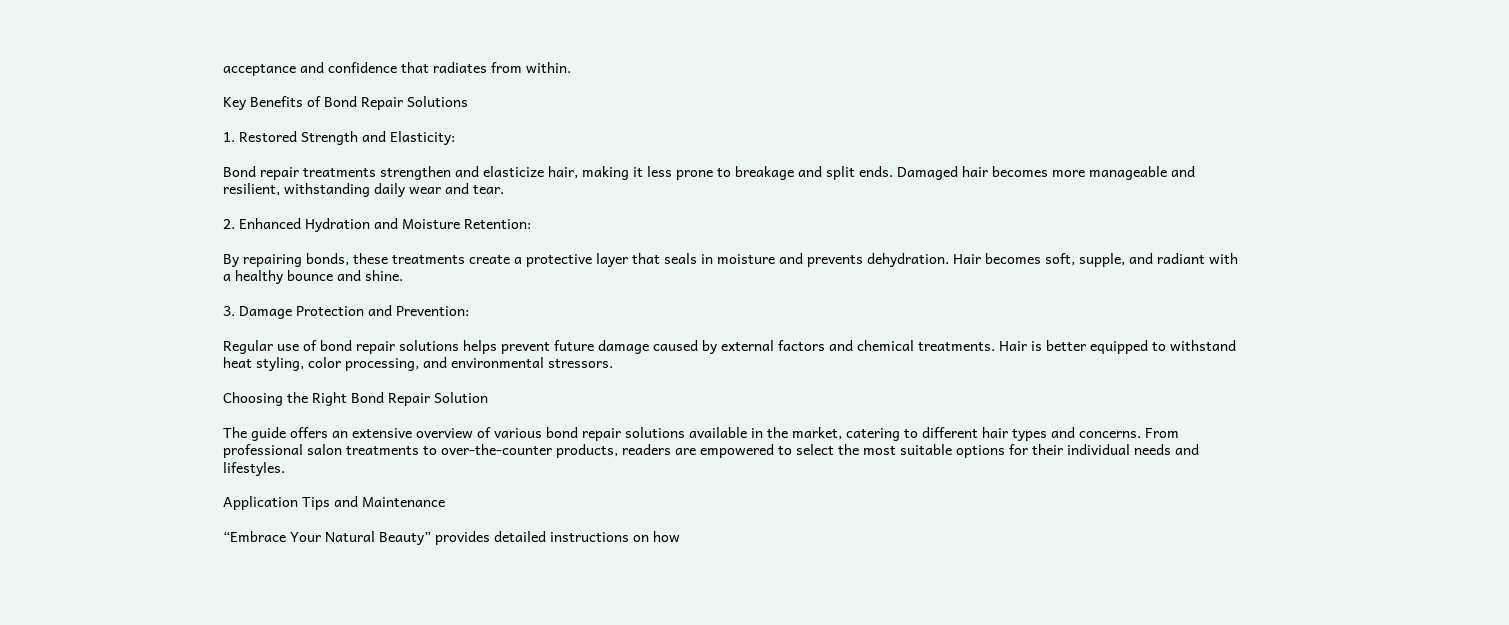acceptance and confidence that radiates from within.

Key Benefits of Bond Repair Solutions

1. Restored Strength and Elasticity:

Bond repair treatments strengthen and elasticize hair, making it less prone to breakage and split ends. Damaged hair becomes more manageable and resilient, withstanding daily wear and tear.

2. Enhanced Hydration and Moisture Retention:

By repairing bonds, these treatments create a protective layer that seals in moisture and prevents dehydration. Hair becomes soft, supple, and radiant with a healthy bounce and shine.

3. Damage Protection and Prevention:

Regular use of bond repair solutions helps prevent future damage caused by external factors and chemical treatments. Hair is better equipped to withstand heat styling, color processing, and environmental stressors.

Choosing the Right Bond Repair Solution

The guide offers an extensive overview of various bond repair solutions available in the market, catering to different hair types and concerns. From professional salon treatments to over-the-counter products, readers are empowered to select the most suitable options for their individual needs and lifestyles.

Application Tips and Maintenance

“Embrace Your Natural Beauty” provides detailed instructions on how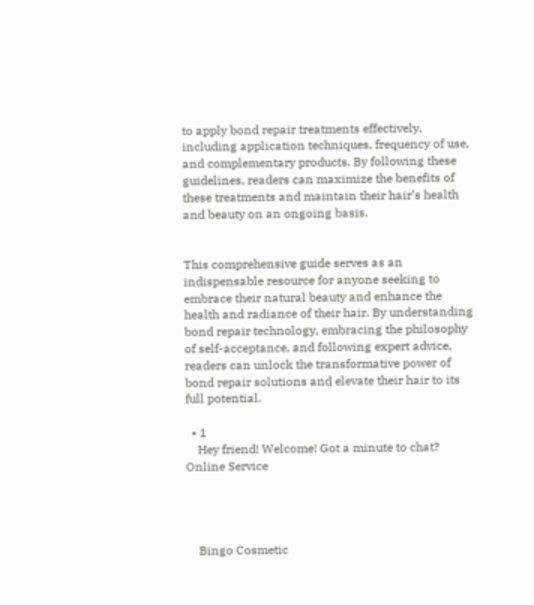to apply bond repair treatments effectively, including application techniques, frequency of use, and complementary products. By following these guidelines, readers can maximize the benefits of these treatments and maintain their hair’s health and beauty on an ongoing basis.


This comprehensive guide serves as an indispensable resource for anyone seeking to embrace their natural beauty and enhance the health and radiance of their hair. By understanding bond repair technology, embracing the philosophy of self-acceptance, and following expert advice, readers can unlock the transformative power of bond repair solutions and elevate their hair to its full potential.

  • 1
    Hey friend! Welcome! Got a minute to chat?
Online Service




    Bingo Cosmetic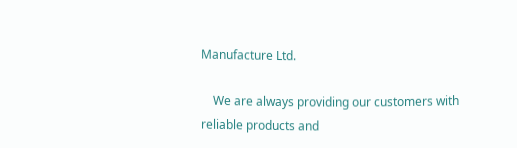Manufacture Ltd.

    We are always providing our customers with reliable products and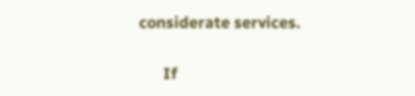considerate services.

      If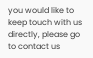you would like to keep touch with us directly, please go to contact us